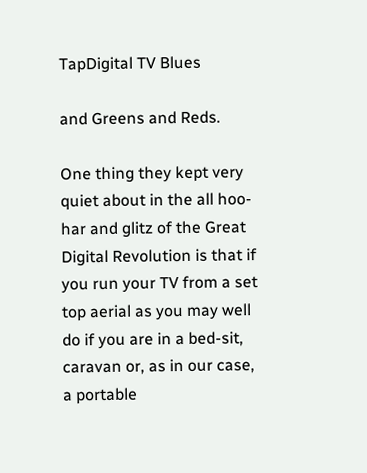TapDigital TV Blues

and Greens and Reds.

One thing they kept very quiet about in the all hoo-har and glitz of the Great Digital Revolution is that if you run your TV from a set top aerial as you may well do if you are in a bed-sit, caravan or, as in our case, a portable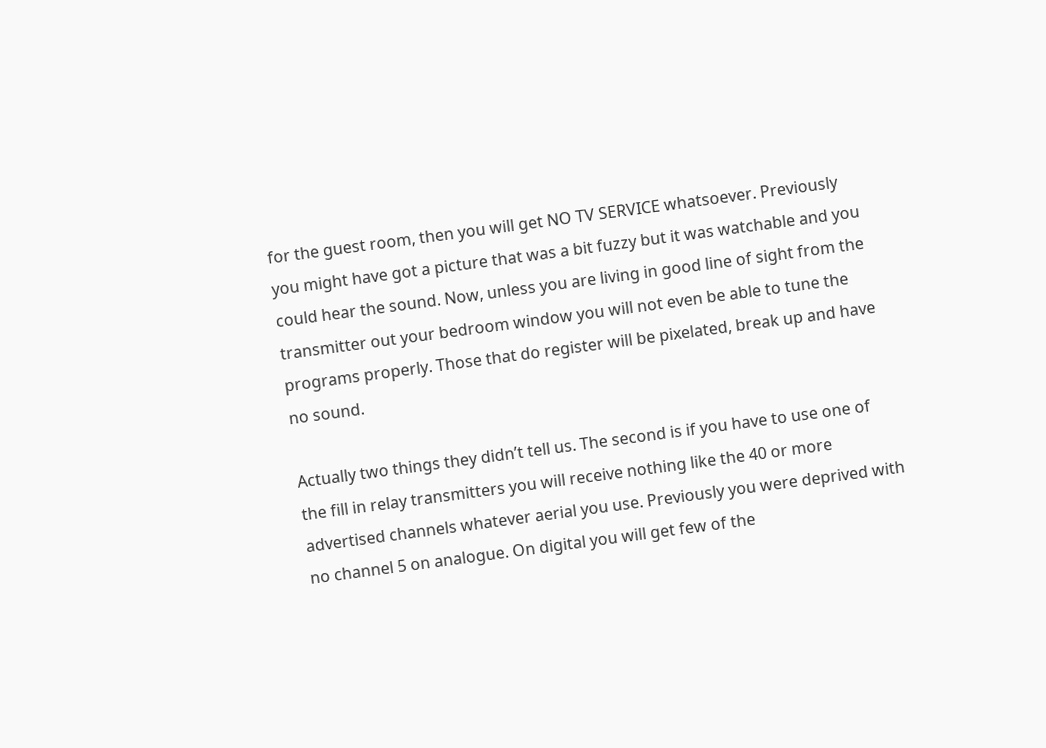for the guest room, then you will get NO TV SERVICE whatsoever. Previously you might have got a picture that was a bit fuzzy but it was watchable and you could hear the sound. Now, unless you are living in good line of sight from the transmitter out your bedroom window you will not even be able to tune the programs properly. Those that do register will be pixelated, break up and have no sound.

Actually two things they didn’t tell us. The second is if you have to use one of the fill in relay transmitters you will receive nothing like the 40 or more advertised channels whatever aerial you use. Previously you were deprived with no channel 5 on analogue. On digital you will get few of the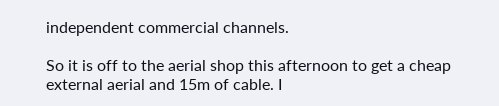independent commercial channels.

So it is off to the aerial shop this afternoon to get a cheap external aerial and 15m of cable. I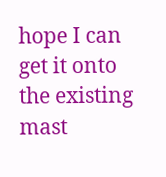hope I can get it onto the existing mast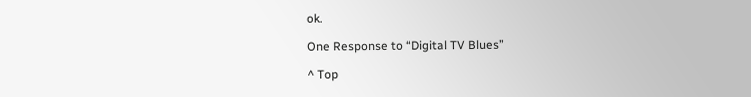ok.

One Response to “Digital TV Blues”

^ Top